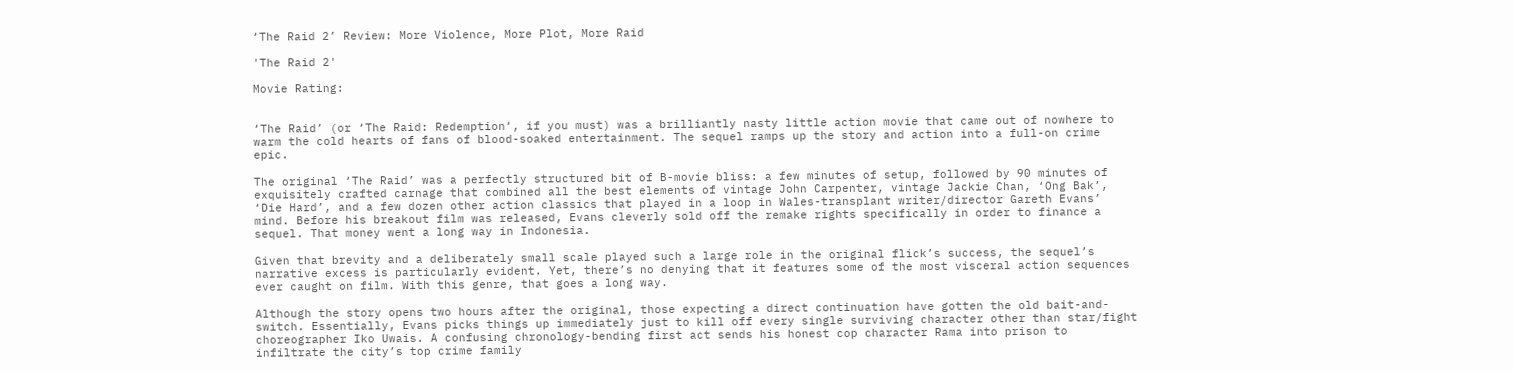‘The Raid 2’ Review: More Violence, More Plot, More Raid

'The Raid 2'

Movie Rating:


‘The Raid’ (or ‘The Raid: Redemption‘, if you must) was a brilliantly nasty little action movie that came out of nowhere to warm the cold hearts of fans of blood-soaked entertainment. The sequel ramps up the story and action into a full-on crime epic.

The original ‘The Raid’ was a perfectly structured bit of B-movie bliss: a few minutes of setup, followed by 90 minutes of exquisitely crafted carnage that combined all the best elements of vintage John Carpenter, vintage Jackie Chan, ‘Ong Bak’, ‘Die Hard’, and a few dozen other action classics that played in a loop in Wales-transplant writer/director Gareth Evans’ mind. Before his breakout film was released, Evans cleverly sold off the remake rights specifically in order to finance a sequel. That money went a long way in Indonesia.

Given that brevity and a deliberately small scale played such a large role in the original flick’s success, the sequel’s narrative excess is particularly evident. Yet, there’s no denying that it features some of the most visceral action sequences ever caught on film. With this genre, that goes a long way.

Although the story opens two hours after the original, those expecting a direct continuation have gotten the old bait-and-switch. Essentially, Evans picks things up immediately just to kill off every single surviving character other than star/fight choreographer Iko Uwais. A confusing chronology-bending first act sends his honest cop character Rama into prison to infiltrate the city’s top crime family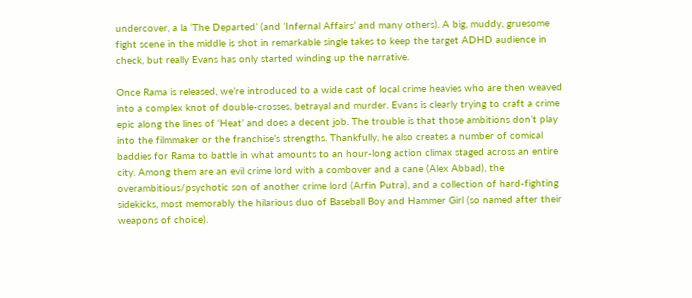undercover, a la ‘The Departed’ (and ‘Infernal Affairs’ and many others). A big, muddy, gruesome fight scene in the middle is shot in remarkable single takes to keep the target ADHD audience in check, but really Evans has only started winding up the narrative.

Once Rama is released, we’re introduced to a wide cast of local crime heavies who are then weaved into a complex knot of double-crosses, betrayal and murder. Evans is clearly trying to craft a crime epic along the lines of ‘Heat’ and does a decent job. The trouble is that those ambitions don’t play into the filmmaker or the franchise’s strengths. Thankfully, he also creates a number of comical baddies for Rama to battle in what amounts to an hour-long action climax staged across an entire city. Among them are an evil crime lord with a combover and a cane (Alex Abbad), the overambitious/psychotic son of another crime lord (Arfin Putra), and a collection of hard-fighting sidekicks, most memorably the hilarious duo of Baseball Boy and Hammer Girl (so named after their weapons of choice).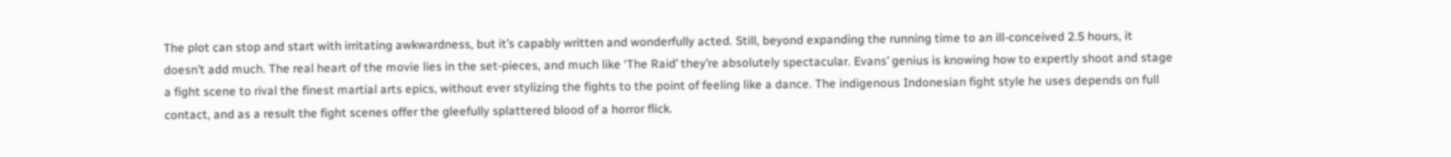The plot can stop and start with irritating awkwardness, but it’s capably written and wonderfully acted. Still, beyond expanding the running time to an ill-conceived 2.5 hours, it doesn’t add much. The real heart of the movie lies in the set-pieces, and much like ‘The Raid’ they’re absolutely spectacular. Evans’ genius is knowing how to expertly shoot and stage a fight scene to rival the finest martial arts epics, without ever stylizing the fights to the point of feeling like a dance. The indigenous Indonesian fight style he uses depends on full contact, and as a result the fight scenes offer the gleefully splattered blood of a horror flick.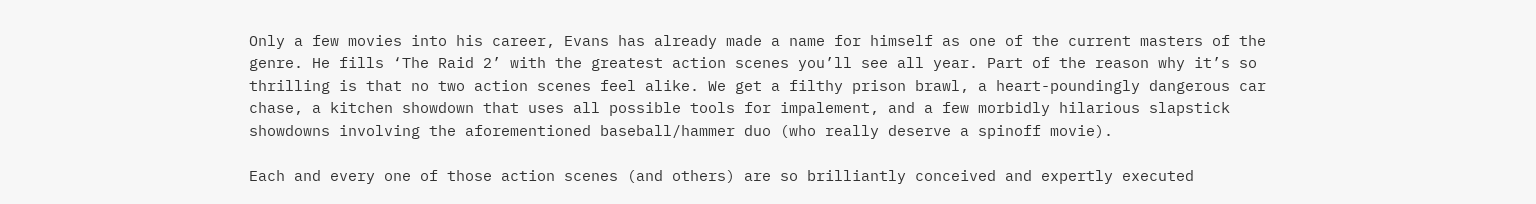Only a few movies into his career, Evans has already made a name for himself as one of the current masters of the genre. He fills ‘The Raid 2’ with the greatest action scenes you’ll see all year. Part of the reason why it’s so thrilling is that no two action scenes feel alike. We get a filthy prison brawl, a heart-poundingly dangerous car chase, a kitchen showdown that uses all possible tools for impalement, and a few morbidly hilarious slapstick showdowns involving the aforementioned baseball/hammer duo (who really deserve a spinoff movie).

Each and every one of those action scenes (and others) are so brilliantly conceived and expertly executed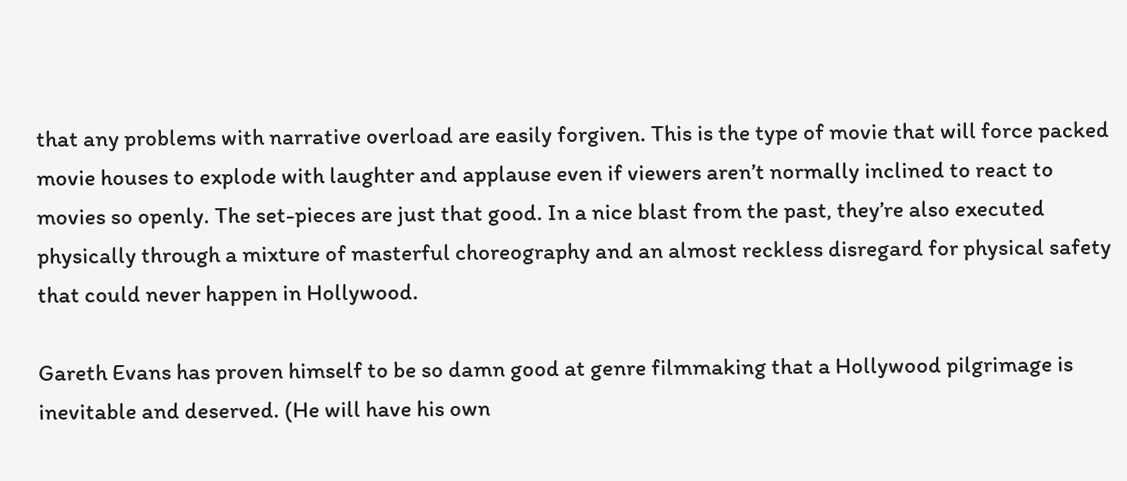that any problems with narrative overload are easily forgiven. This is the type of movie that will force packed movie houses to explode with laughter and applause even if viewers aren’t normally inclined to react to movies so openly. The set-pieces are just that good. In a nice blast from the past, they’re also executed physically through a mixture of masterful choreography and an almost reckless disregard for physical safety that could never happen in Hollywood.

Gareth Evans has proven himself to be so damn good at genre filmmaking that a Hollywood pilgrimage is inevitable and deserved. (He will have his own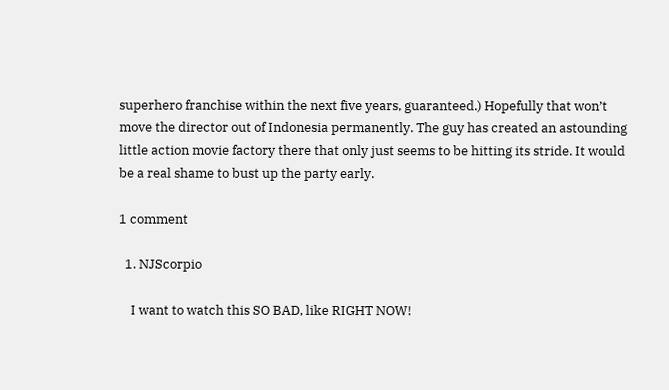superhero franchise within the next five years, guaranteed.) Hopefully that won’t move the director out of Indonesia permanently. The guy has created an astounding little action movie factory there that only just seems to be hitting its stride. It would be a real shame to bust up the party early.

1 comment

  1. NJScorpio

    I want to watch this SO BAD, like RIGHT NOW!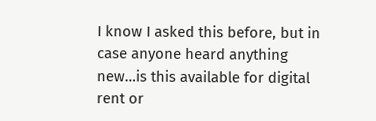I know I asked this before, but in case anyone heard anything new…is this available for digital rent or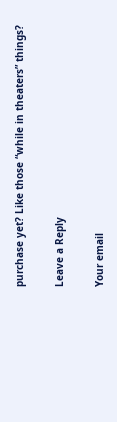purchase yet? Like those “while in theaters” things?

Leave a Reply

Your email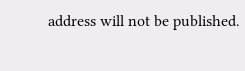address will not be published.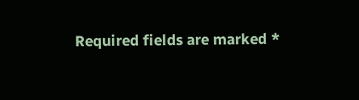Required fields are marked *